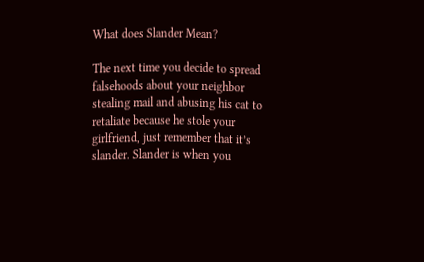What does Slander Mean?

The next time you decide to spread falsehoods about your neighbor stealing mail and abusing his cat to retaliate because he stole your girlfriend, just remember that it’s slander. Slander is when you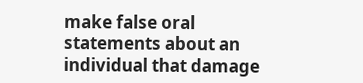make false oral statements about an individual that damage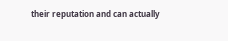their reputation and can actually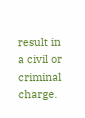result in a civil or criminal charge.